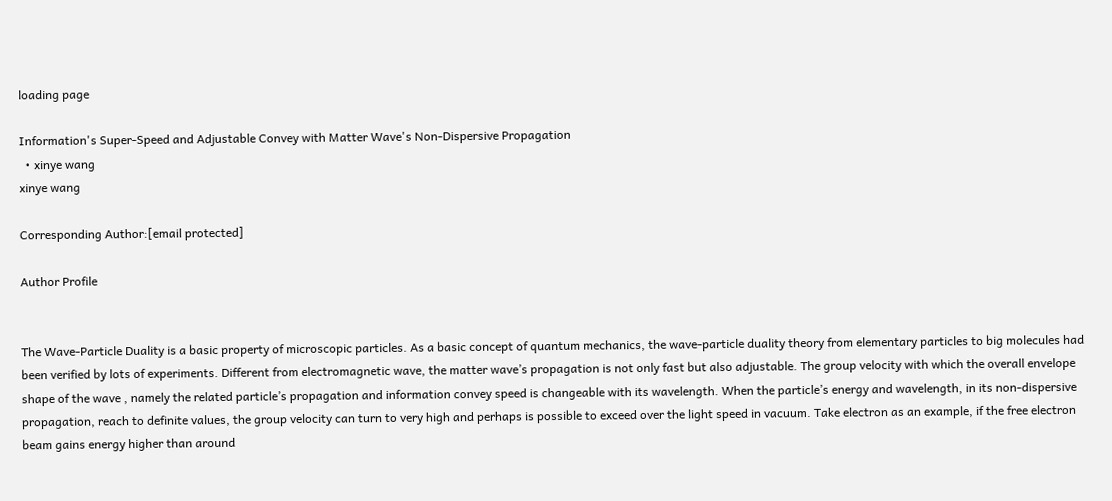loading page

Information's Super-Speed and Adjustable Convey with Matter Wave's Non-Dispersive Propagation
  • xinye wang
xinye wang

Corresponding Author:[email protected]

Author Profile


The Wave-Particle Duality is a basic property of microscopic particles. As a basic concept of quantum mechanics, the wave-particle duality theory from elementary particles to big molecules had been verified by lots of experiments. Different from electromagnetic wave, the matter wave’s propagation is not only fast but also adjustable. The group velocity with which the overall envelope shape of the wave , namely the related particle’s propagation and information convey speed is changeable with its wavelength. When the particle’s energy and wavelength, in its non-dispersive propagation, reach to definite values, the group velocity can turn to very high and perhaps is possible to exceed over the light speed in vacuum. Take electron as an example, if the free electron beam gains energy higher than around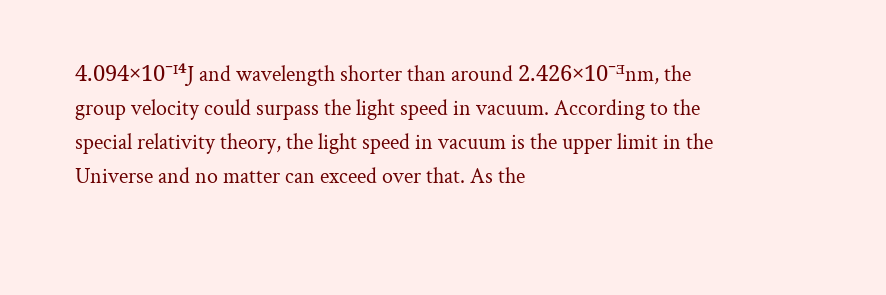4.094×10ˉᴵ⁴J and wavelength shorter than around 2.426×10ˉᴲnm, the group velocity could surpass the light speed in vacuum. According to the special relativity theory, the light speed in vacuum is the upper limit in the Universe and no matter can exceed over that. As the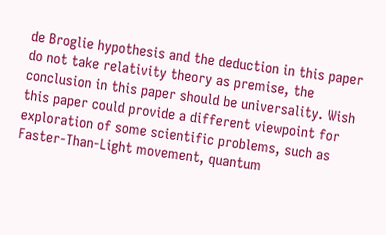de Broglie hypothesis and the deduction in this paper do not take relativity theory as premise, the conclusion in this paper should be universality. Wish this paper could provide a different viewpoint for exploration of some scientific problems, such as Faster-Than-Light movement, quantum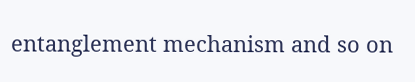entanglement mechanism and so on